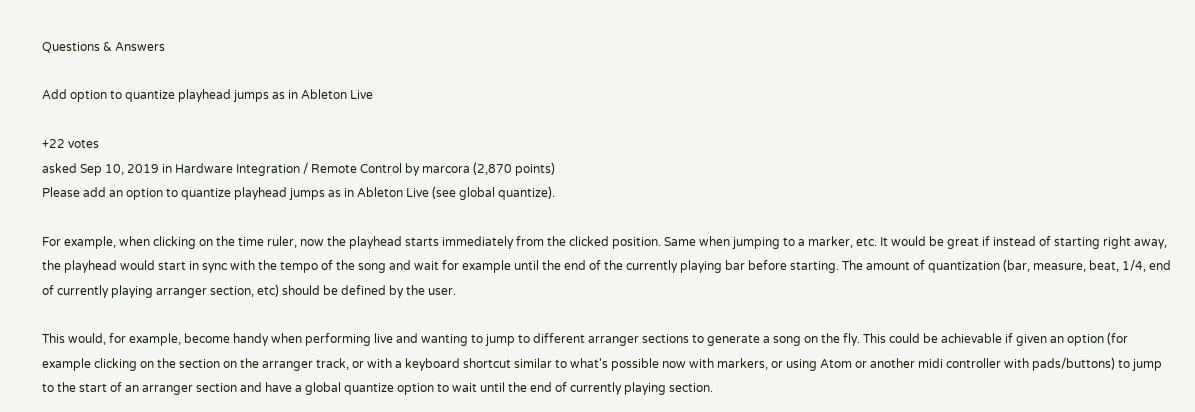Questions & Answers

Add option to quantize playhead jumps as in Ableton Live

+22 votes
asked Sep 10, 2019 in Hardware Integration / Remote Control by marcora (2,870 points)
Please add an option to quantize playhead jumps as in Ableton Live (see global quantize).

For example, when clicking on the time ruler, now the playhead starts immediately from the clicked position. Same when jumping to a marker, etc. It would be great if instead of starting right away, the playhead would start in sync with the tempo of the song and wait for example until the end of the currently playing bar before starting. The amount of quantization (bar, measure, beat, 1/4, end of currently playing arranger section, etc) should be defined by the user.

This would, for example, become handy when performing live and wanting to jump to different arranger sections to generate a song on the fly. This could be achievable if given an option (for example clicking on the section on the arranger track, or with a keyboard shortcut similar to what's possible now with markers, or using Atom or another midi controller with pads/buttons) to jump to the start of an arranger section and have a global quantize option to wait until the end of currently playing section.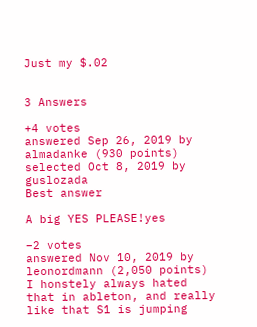Just my $.02


3 Answers

+4 votes
answered Sep 26, 2019 by almadanke (930 points)
selected Oct 8, 2019 by guslozada
Best answer

A big YES PLEASE!yes

–2 votes
answered Nov 10, 2019 by leonordmann (2,050 points)
I honstely always hated that in ableton, and really like that S1 is jumping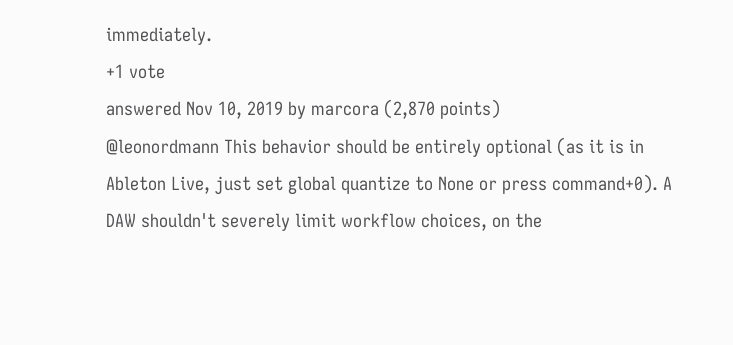immediately.
+1 vote
answered Nov 10, 2019 by marcora (2,870 points)
@leonordmann This behavior should be entirely optional (as it is in Ableton Live, just set global quantize to None or press command+0). A DAW shouldn't severely limit workflow choices, on the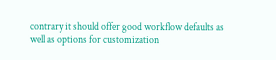contrary it should offer good workflow defaults as well as options for customization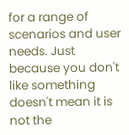for a range of scenarios and user needs. Just because you don't like something doesn't mean it is not the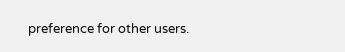preference for other users.